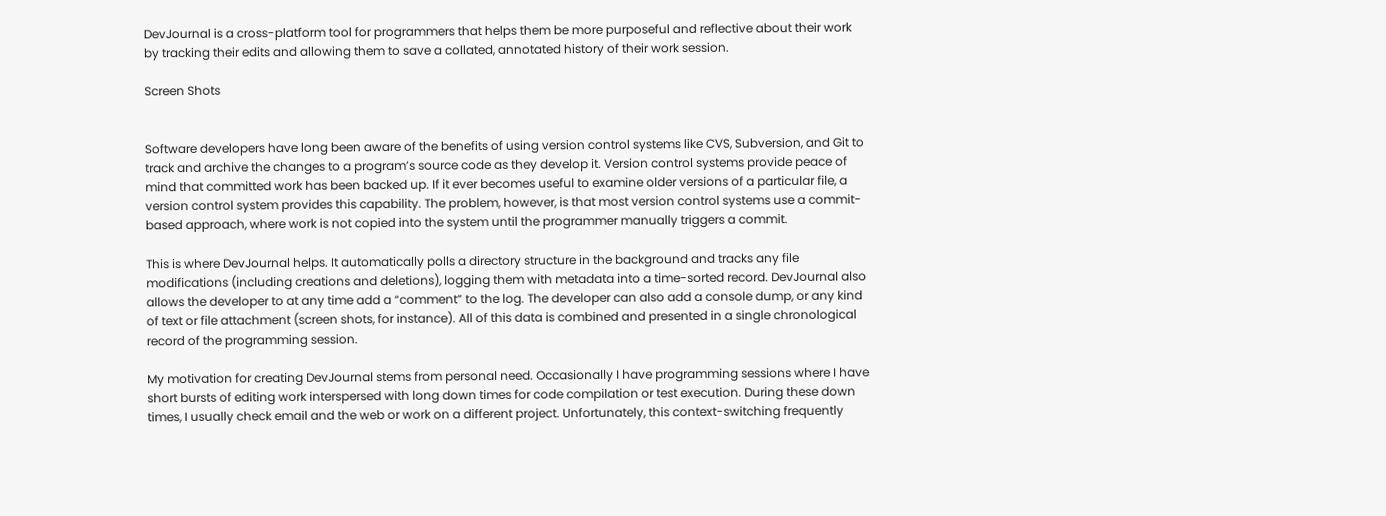DevJournal is a cross-platform tool for programmers that helps them be more purposeful and reflective about their work by tracking their edits and allowing them to save a collated, annotated history of their work session.

Screen Shots


Software developers have long been aware of the benefits of using version control systems like CVS, Subversion, and Git to track and archive the changes to a program’s source code as they develop it. Version control systems provide peace of mind that committed work has been backed up. If it ever becomes useful to examine older versions of a particular file, a version control system provides this capability. The problem, however, is that most version control systems use a commit-based approach, where work is not copied into the system until the programmer manually triggers a commit.

This is where DevJournal helps. It automatically polls a directory structure in the background and tracks any file modifications (including creations and deletions), logging them with metadata into a time-sorted record. DevJournal also allows the developer to at any time add a “comment” to the log. The developer can also add a console dump, or any kind of text or file attachment (screen shots, for instance). All of this data is combined and presented in a single chronological record of the programming session.

My motivation for creating DevJournal stems from personal need. Occasionally I have programming sessions where I have short bursts of editing work interspersed with long down times for code compilation or test execution. During these down times, I usually check email and the web or work on a different project. Unfortunately, this context-switching frequently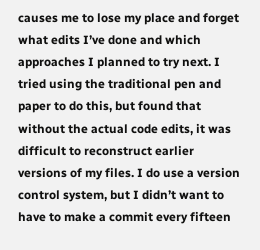causes me to lose my place and forget what edits I’ve done and which approaches I planned to try next. I tried using the traditional pen and paper to do this, but found that without the actual code edits, it was difficult to reconstruct earlier versions of my files. I do use a version control system, but I didn’t want to have to make a commit every fifteen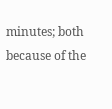minutes; both because of the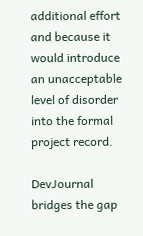additional effort and because it would introduce an unacceptable level of disorder into the formal project record.

DevJournal bridges the gap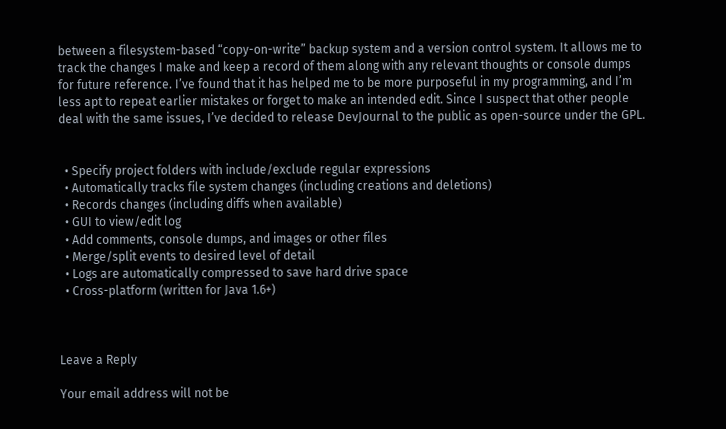between a filesystem-based “copy-on-write” backup system and a version control system. It allows me to track the changes I make and keep a record of them along with any relevant thoughts or console dumps for future reference. I’ve found that it has helped me to be more purposeful in my programming, and I’m less apt to repeat earlier mistakes or forget to make an intended edit. Since I suspect that other people deal with the same issues, I’ve decided to release DevJournal to the public as open-source under the GPL.


  • Specify project folders with include/exclude regular expressions
  • Automatically tracks file system changes (including creations and deletions)
  • Records changes (including diffs when available)
  • GUI to view/edit log
  • Add comments, console dumps, and images or other files
  • Merge/split events to desired level of detail
  • Logs are automatically compressed to save hard drive space
  • Cross-platform (written for Java 1.6+)



Leave a Reply

Your email address will not be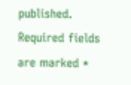published. Required fields are marked *